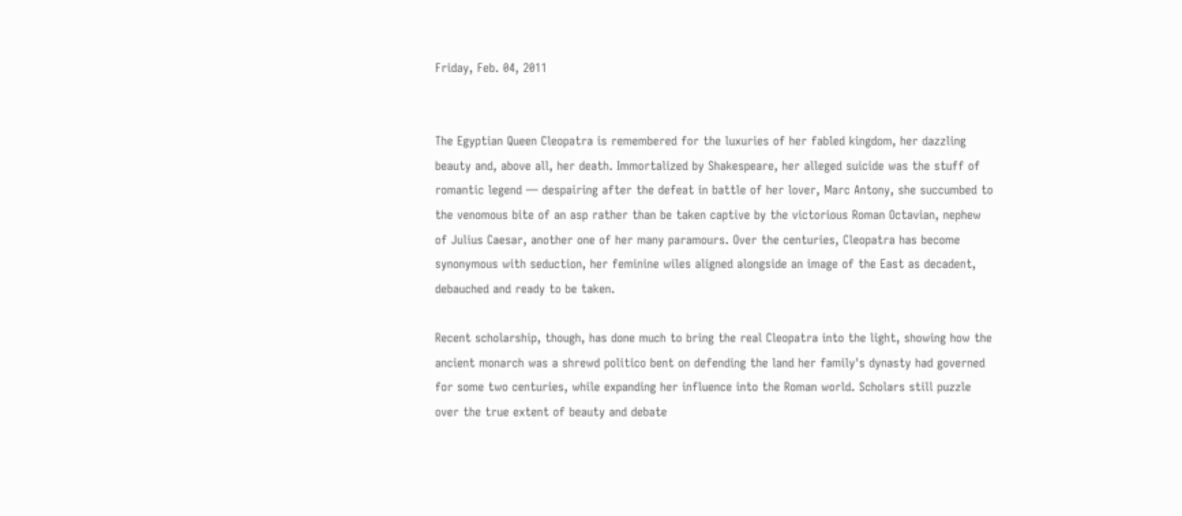Friday, Feb. 04, 2011


The Egyptian Queen Cleopatra is remembered for the luxuries of her fabled kingdom, her dazzling beauty and, above all, her death. Immortalized by Shakespeare, her alleged suicide was the stuff of romantic legend — despairing after the defeat in battle of her lover, Marc Antony, she succumbed to the venomous bite of an asp rather than be taken captive by the victorious Roman Octavian, nephew of Julius Caesar, another one of her many paramours. Over the centuries, Cleopatra has become synonymous with seduction, her feminine wiles aligned alongside an image of the East as decadent, debauched and ready to be taken.

Recent scholarship, though, has done much to bring the real Cleopatra into the light, showing how the ancient monarch was a shrewd politico bent on defending the land her family's dynasty had governed for some two centuries, while expanding her influence into the Roman world. Scholars still puzzle over the true extent of beauty and debate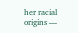her racial origins —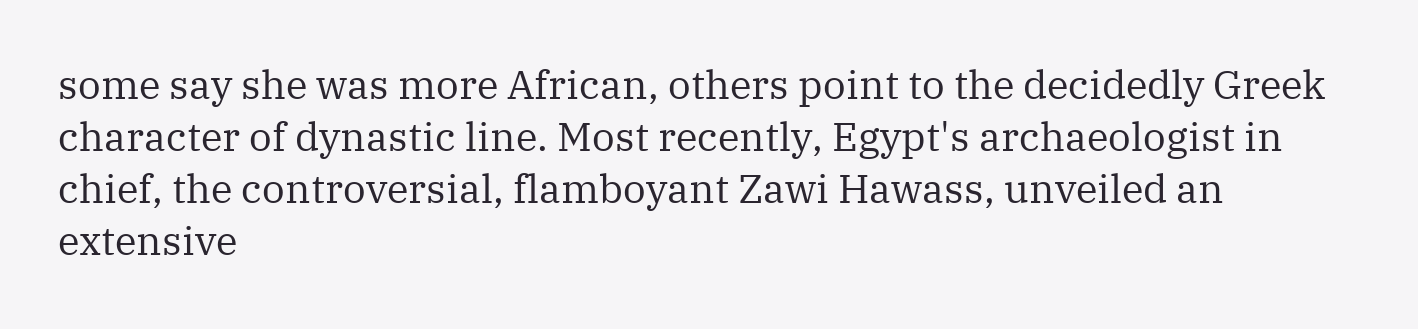some say she was more African, others point to the decidedly Greek character of dynastic line. Most recently, Egypt's archaeologist in chief, the controversial, flamboyant Zawi Hawass, unveiled an extensive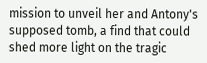mission to unveil her and Antony's supposed tomb, a find that could shed more light on the tragic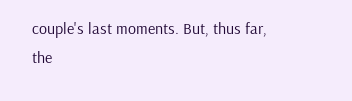couple's last moments. But, thus far, the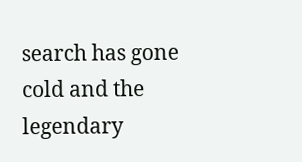search has gone cold and the legendary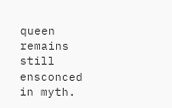queen remains still ensconced in myth.